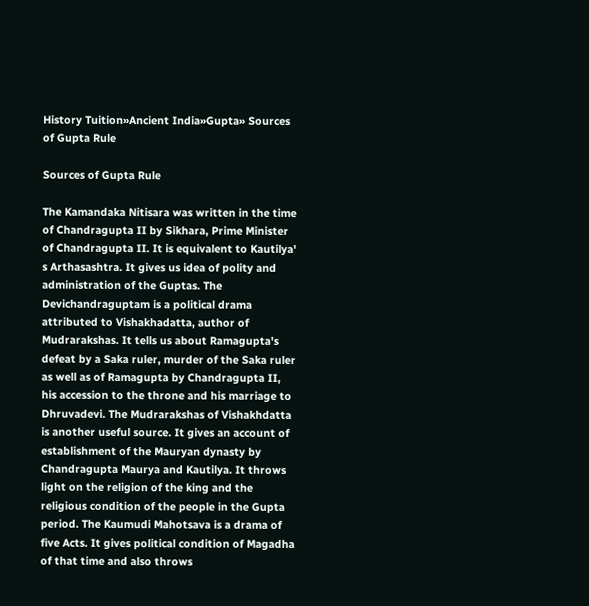History Tuition»Ancient India»Gupta» Sources of Gupta Rule

Sources of Gupta Rule

The Kamandaka Nitisara was written in the time of Chandragupta II by Sikhara, Prime Minister of Chandragupta II. It is equivalent to Kautilya' s Arthasashtra. It gives us idea of polity and administration of the Guptas. The Devichandraguptam is a political drama attributed to Vishakhadatta, author of Mudrarakshas. It tells us about Ramagupta's defeat by a Saka ruler, murder of the Saka ruler as well as of Ramagupta by Chandragupta II, his accession to the throne and his marriage to Dhruvadevi. The Mudrarakshas of Vishakhdatta is another useful source. It gives an account of establishment of the Mauryan dynasty by Chandragupta Maurya and Kautilya. It throws light on the religion of the king and the religious condition of the people in the Gupta period. The Kaumudi Mahotsava is a drama of five Acts. It gives political condition of Magadha of that time and also throws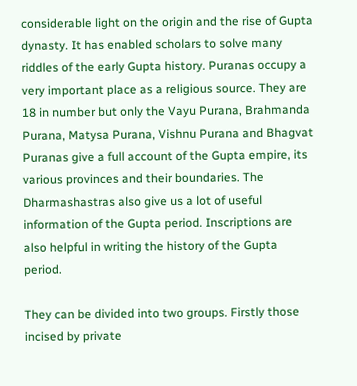considerable light on the origin and the rise of Gupta dynasty. It has enabled scholars to solve many riddles of the early Gupta history. Puranas occupy a very important place as a religious source. They are 18 in number but only the Vayu Purana, Brahmanda Purana, Matysa Purana, Vishnu Purana and Bhagvat Puranas give a full account of the Gupta empire, its various provinces and their boundaries. The Dharmashastras also give us a lot of useful information of the Gupta period. Inscriptions are also helpful in writing the history of the Gupta period.

They can be divided into two groups. Firstly those incised by private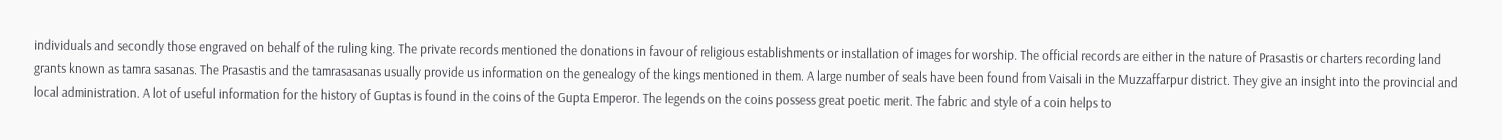individuals and secondly those engraved on behalf of the ruling king. The private records mentioned the donations in favour of religious establishments or installation of images for worship. The official records are either in the nature of Prasastis or charters recording land grants known as tamra sasanas. The Prasastis and the tamrasasanas usually provide us information on the genealogy of the kings mentioned in them. A large number of seals have been found from Vaisali in the Muzzaffarpur district. They give an insight into the provincial and local administration. A lot of useful information for the history of Guptas is found in the coins of the Gupta Emperor. The legends on the coins possess great poetic merit. The fabric and style of a coin helps to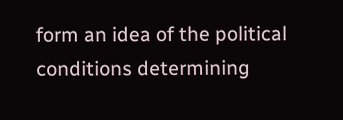form an idea of the political conditions determining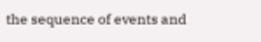the sequence of events and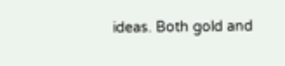ideas. Both gold and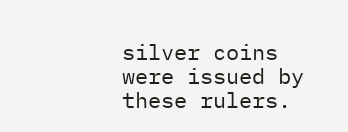silver coins were issued by these rulers.